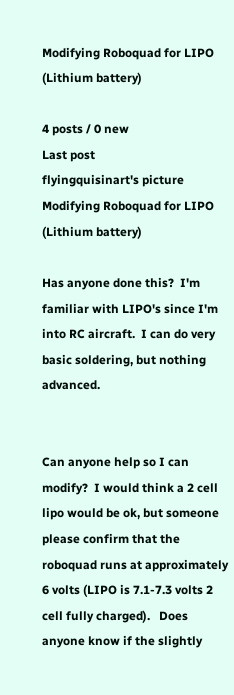Modifying Roboquad for LIPO (Lithium battery)

4 posts / 0 new
Last post
flyingquisinart's picture
Modifying Roboquad for LIPO (Lithium battery)

Has anyone done this?  I'm familiar with LIPO's since I'm into RC aircraft.  I can do very basic soldering, but nothing advanced.


Can anyone help so I can modify?  I would think a 2 cell lipo would be ok, but someone please confirm that the roboquad runs at approximately 6 volts (LIPO is 7.1-7.3 volts 2 cell fully charged).   Does anyone know if the slightly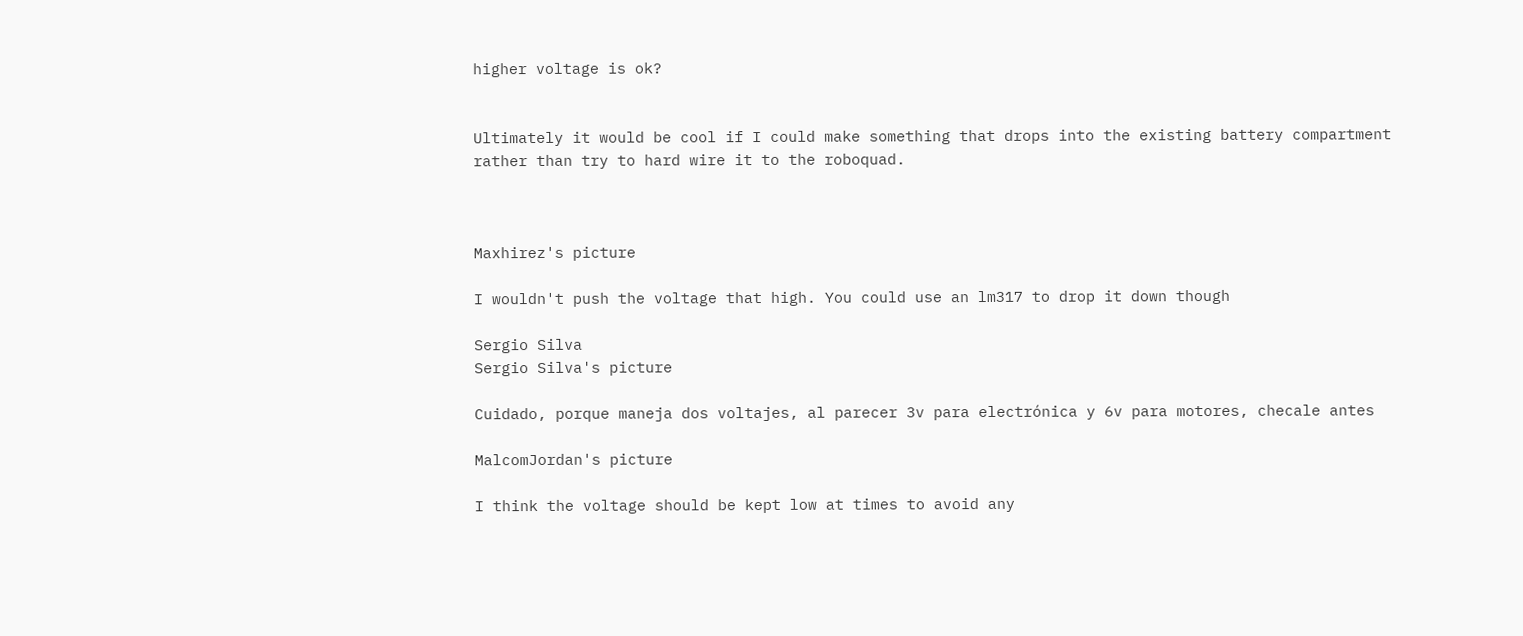higher voltage is ok?


Ultimately it would be cool if I could make something that drops into the existing battery compartment rather than try to hard wire it to the roboquad.



Maxhirez's picture

I wouldn't push the voltage that high. You could use an lm317 to drop it down though

Sergio Silva
Sergio Silva's picture

Cuidado, porque maneja dos voltajes, al parecer 3v para electrónica y 6v para motores, checale antes

MalcomJordan's picture

I think the voltage should be kept low at times to avoid any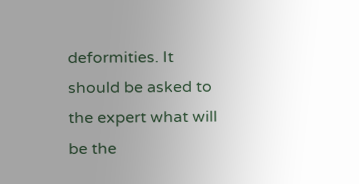deformities. It should be asked to the expert what will be the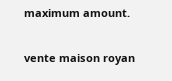maximum amount.

vente maison royan